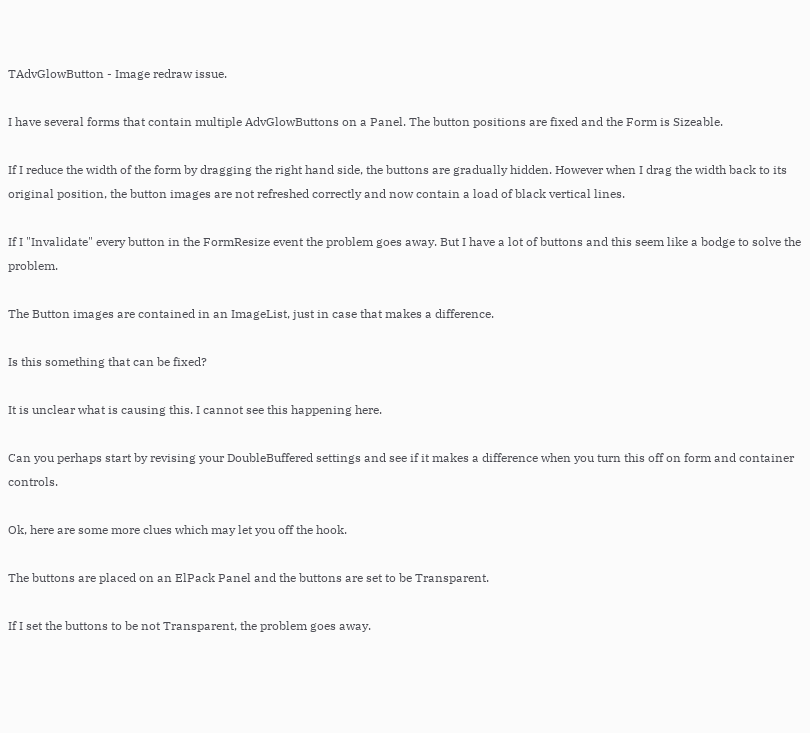TAdvGlowButton - Image redraw issue.

I have several forms that contain multiple AdvGlowButtons on a Panel. The button positions are fixed and the Form is Sizeable.

If I reduce the width of the form by dragging the right hand side, the buttons are gradually hidden. However when I drag the width back to its original position, the button images are not refreshed correctly and now contain a load of black vertical lines.

If I "Invalidate" every button in the FormResize event the problem goes away. But I have a lot of buttons and this seem like a bodge to solve the problem.

The Button images are contained in an ImageList, just in case that makes a difference.

Is this something that can be fixed?

It is unclear what is causing this. I cannot see this happening here.

Can you perhaps start by revising your DoubleBuffered settings and see if it makes a difference when you turn this off on form and container controls.

Ok, here are some more clues which may let you off the hook.

The buttons are placed on an ElPack Panel and the buttons are set to be Transparent.

If I set the buttons to be not Transparent, the problem goes away.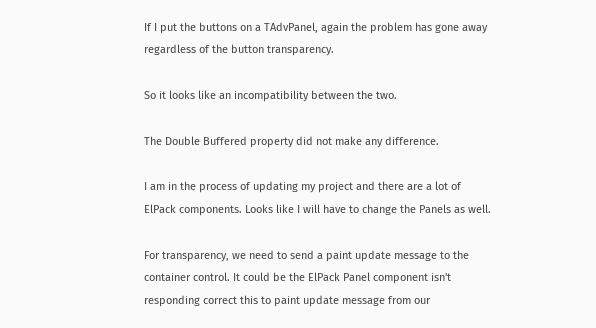If I put the buttons on a TAdvPanel, again the problem has gone away regardless of the button transparency.

So it looks like an incompatibility between the two.

The Double Buffered property did not make any difference.

I am in the process of updating my project and there are a lot of ElPack components. Looks like I will have to change the Panels as well.

For transparency, we need to send a paint update message to the container control. It could be the ElPack Panel component isn't responding correct this to paint update message from our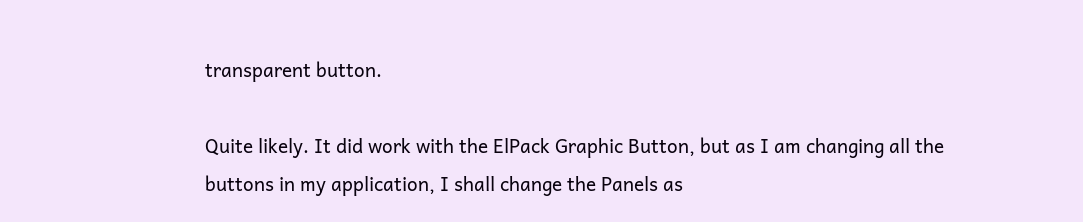transparent button.

Quite likely. It did work with the ElPack Graphic Button, but as I am changing all the buttons in my application, I shall change the Panels as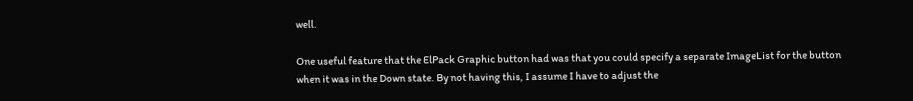well.

One useful feature that the ElPack Graphic button had was that you could specify a separate ImageList for the button when it was in the Down state. By not having this, I assume I have to adjust the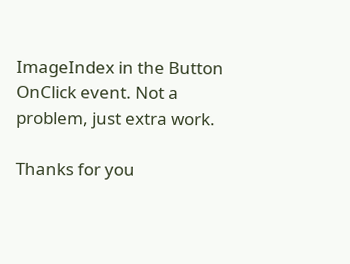ImageIndex in the Button OnClick event. Not a problem, just extra work.

Thanks for you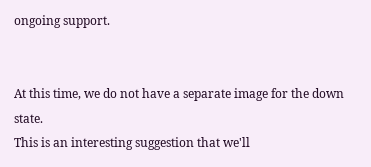ongoing support.


At this time, we do not have a separate image for the down state.
This is an interesting suggestion that we'll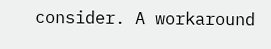consider. A workaround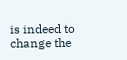is indeed to change the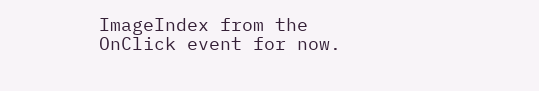ImageIndex from the OnClick event for now.